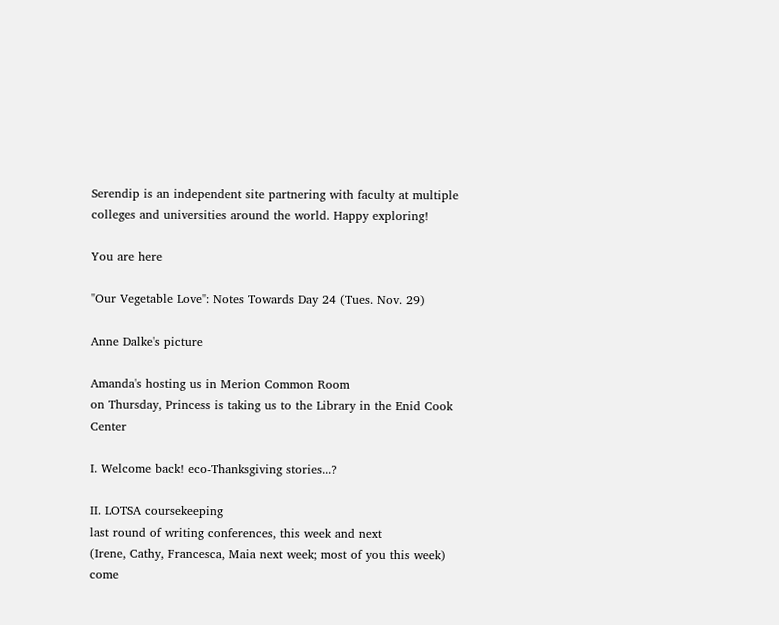Serendip is an independent site partnering with faculty at multiple colleges and universities around the world. Happy exploring!

You are here

"Our Vegetable Love": Notes Towards Day 24 (Tues. Nov. 29)

Anne Dalke's picture

Amanda's hosting us in Merion Common Room
on Thursday, Princess is taking us to the Library in the Enid Cook Center

I. Welcome back! eco-Thanksgiving stories...?

II. LOTSA coursekeeping
last round of writing conferences, this week and next
(Irene, Cathy, Francesca, Maia next week; most of you this week)
come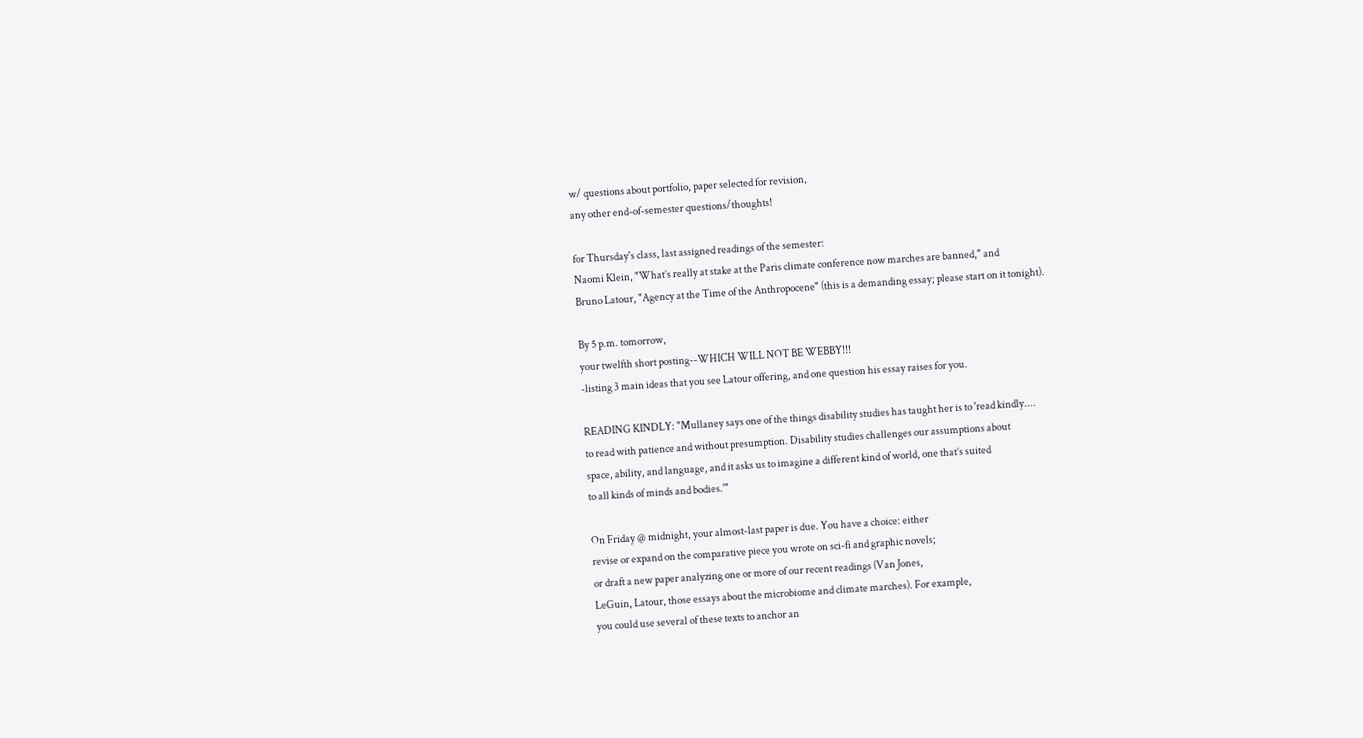w/ questions about portfolio, paper selected for revision,
any other end-of-semester questions/thoughts!

for Thursday's class, last assigned readings of the semester:
Naomi Klein, "What’s really at stake at the Paris climate conference now marches are banned," and
Bruno Latour, "Agency at the Time of the Anthropocene" (this is a demanding essay; please start on it tonight).

By 5 p.m. tomorrow,
your twelfth short posting--WHICH WILL NOT BE WEBBY!!!
-listing 3 main ideas that you see Latour offering, and one question his essay raises for you.

READING KINDLY: "Mullaney says one of the things disability studies has taught her is to 'read kindly....
to read with patience and without presumption. Disability studies challenges our assumptions about
space, ability, and language, and it asks us to imagine a different kind of world, one that’s suited
to all kinds of minds and bodies.'"

On Friday @ midnight, your almost-last paper is due. You have a choice: either
revise or expand on the comparative piece you wrote on sci-fi and graphic novels;
or draft a new paper analyzing one or more of our recent readings (Van Jones,
LeGuin, Latour, those essays about the microbiome and climate marches). For example,
you could use several of these texts to anchor an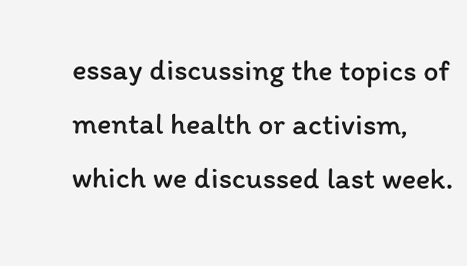essay discussing the topics of
mental health or activism, which we discussed last week.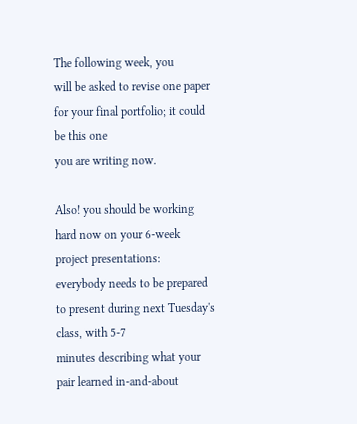The following week, you
will be asked to revise one paper for your final portfolio; it could be this one
you are writing now.

Also! you should be working hard now on your 6-week project presentations:
everybody needs to be prepared to present during next Tuesday's class, with 5-7
minutes describing what your pair learned in-and-about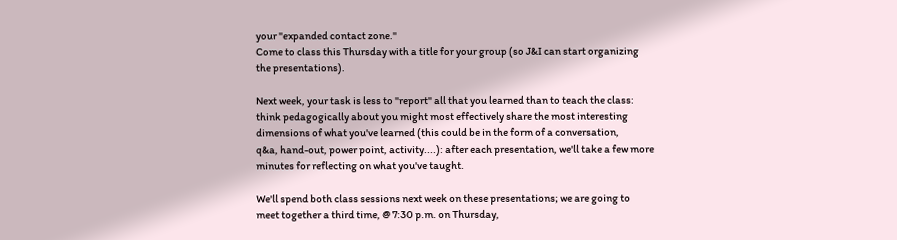your "expanded contact zone."
Come to class this Thursday with a title for your group (so J&I can start organizing
the presentations).

Next week, your task is less to "report" all that you learned than to teach the class:
think pedagogically about you might most effectively share the most interesting
dimensions of what you've learned (this could be in the form of a conversation,
q&a, hand-out, power point, activity....): after each presentation, we'll take a few more
minutes for reflecting on what you've taught.

We'll spend both class sessions next week on these presentations; we are going to
meet together a third time, @ 7:30 p.m. on Thursday,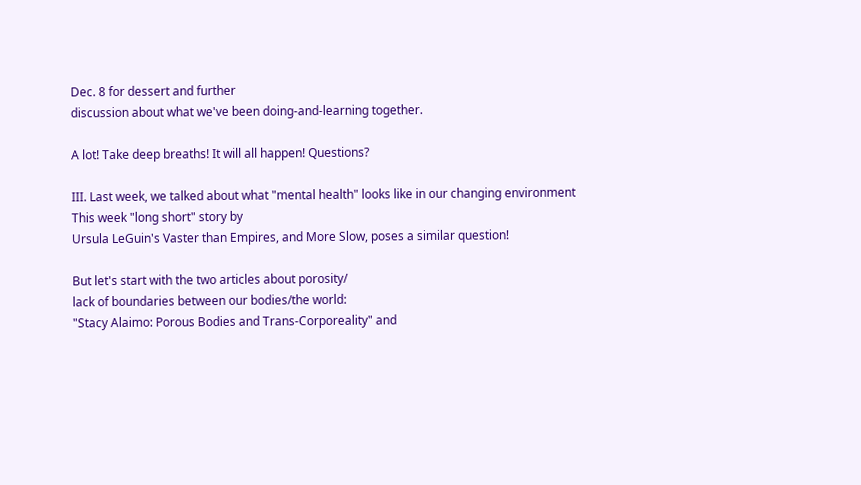Dec. 8 for dessert and further
discussion about what we've been doing-and-learning together.

A lot! Take deep breaths! It will all happen! Questions?

III. Last week, we talked about what "mental health" looks like in our changing environment
This week "long short" story by
Ursula LeGuin's Vaster than Empires, and More Slow, poses a similar question!

But let's start with the two articles about porosity/
lack of boundaries between our bodies/the world:
"Stacy Alaimo: Porous Bodies and Trans-Corporeality" and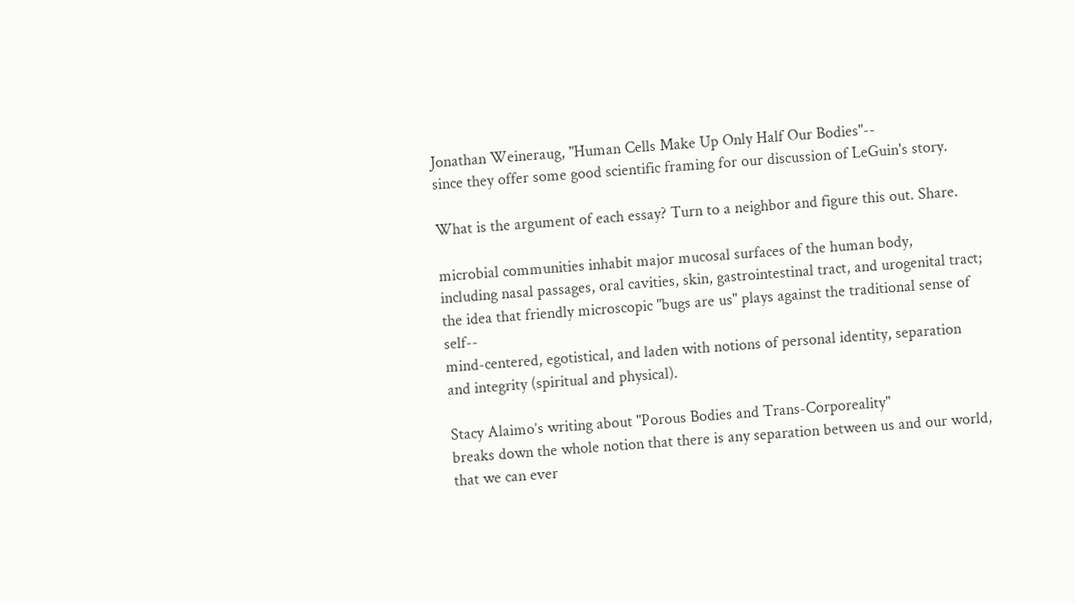Jonathan Weineraug, "Human Cells Make Up Only Half Our Bodies"--
since they offer some good scientific framing for our discussion of LeGuin's story.

What is the argument of each essay? Turn to a neighbor and figure this out. Share.

microbial communities inhabit major mucosal surfaces of the human body,
including nasal passages, oral cavities, skin, gastrointestinal tract, and urogenital tract;
the idea that friendly microscopic "bugs are us" plays against the traditional sense of self--
mind-centered, egotistical, and laden with notions of personal identity, separation
and integrity (spiritual and physical).

Stacy Alaimo’s writing about "Porous Bodies and Trans-Corporeality"
breaks down the whole notion that there is any separation between us and our world,
that we can ever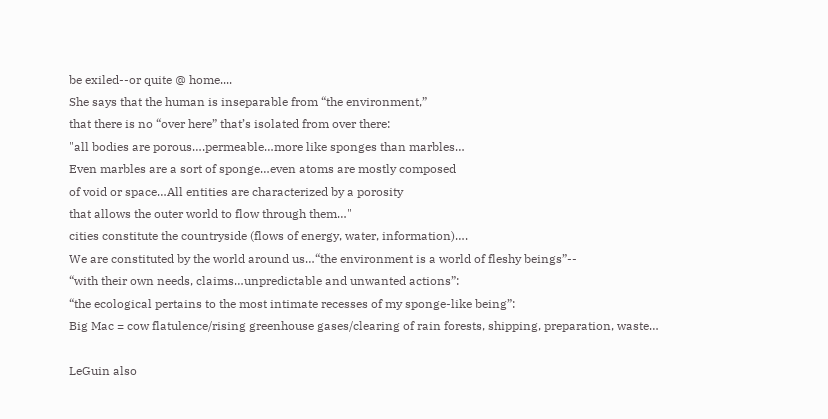be exiled--or quite @ home....
She says that the human is inseparable from “the environment,”
that there is no “over here” that’s isolated from over there:
"all bodies are porous….permeable…more like sponges than marbles…
Even marbles are a sort of sponge…even atoms are mostly composed
of void or space…All entities are characterized by a porosity
that allows the outer world to flow through them…"
cities constitute the countryside (flows of energy, water, information)….
We are constituted by the world around us…“the environment is a world of fleshy beings”--
“with their own needs, claims…unpredictable and unwanted actions”:
“the ecological pertains to the most intimate recesses of my sponge-like being”:
Big Mac = cow flatulence/rising greenhouse gases/clearing of rain forests, shipping, preparation, waste…

LeGuin also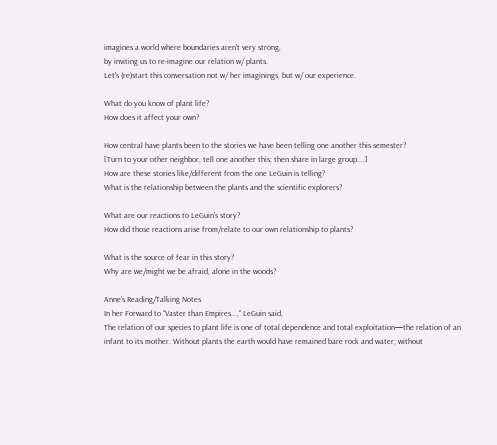imagines a world where boundaries aren't very strong,
by inviting us to re-imagine our relation w/ plants.
Let's (re)start this conversation not w/ her imaginings, but w/ our experience.

What do you know of plant life?
How does it affect your own?

How central have plants been to the stories we have been telling one another this semester?
[Turn to your other neighbor, tell one another this; then share in large group....]
How are these stories like/different from the one LeGuin is telling?
What is the relationship between the plants and the scientific explorers?

What are our reactions to LeGuin's story?
How did those reactions arise from/relate to our own relationship to plants?

What is the source of fear in this story?
Why are we/might we be afraid, alone in the woods?

Anne's Reading/Talking Notes
In her Forward to "Vaster than Empires...," LeGuin said,
The relation of our species to plant life is one of total dependence and total exploitation—the relation of an infant to its mother. Without plants the earth would have remained bare rock and water; without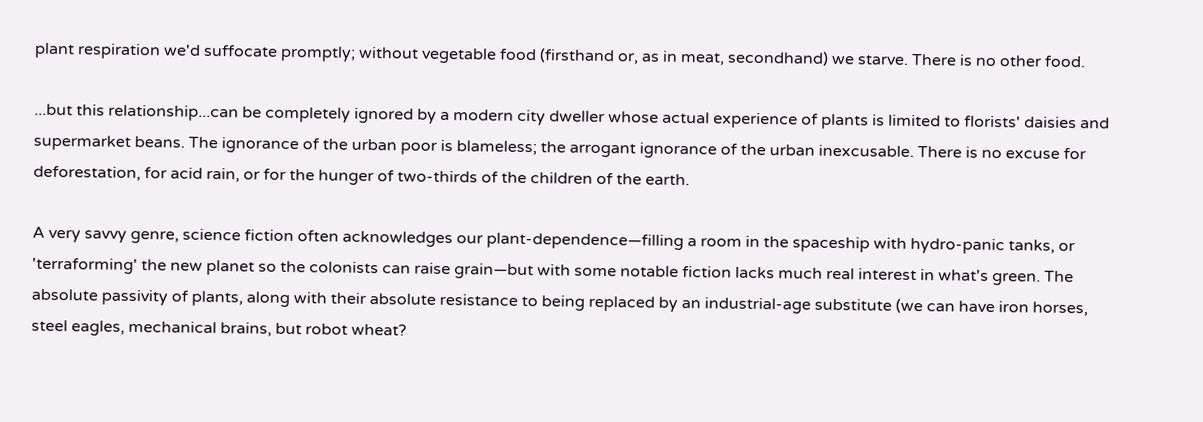plant respiration we'd suffocate promptly; without vegetable food (firsthand or, as in meat, secondhand) we starve. There is no other food.

...but this relationship...can be completely ignored by a modern city dweller whose actual experience of plants is limited to florists' daisies and supermarket beans. The ignorance of the urban poor is blameless; the arrogant ignorance of the urban inexcusable. There is no excuse for deforestation, for acid rain, or for the hunger of two-thirds of the children of the earth.

A very savvy genre, science fiction often acknowledges our plant-dependence—filling a room in the spaceship with hydro-panic tanks, or 'terraforming' the new planet so the colonists can raise grain—but with some notable fiction lacks much real interest in what's green. The absolute passivity of plants, along with their absolute resistance to being replaced by an industrial-age substitute (we can have iron horses, steel eagles, mechanical brains, but robot wheat?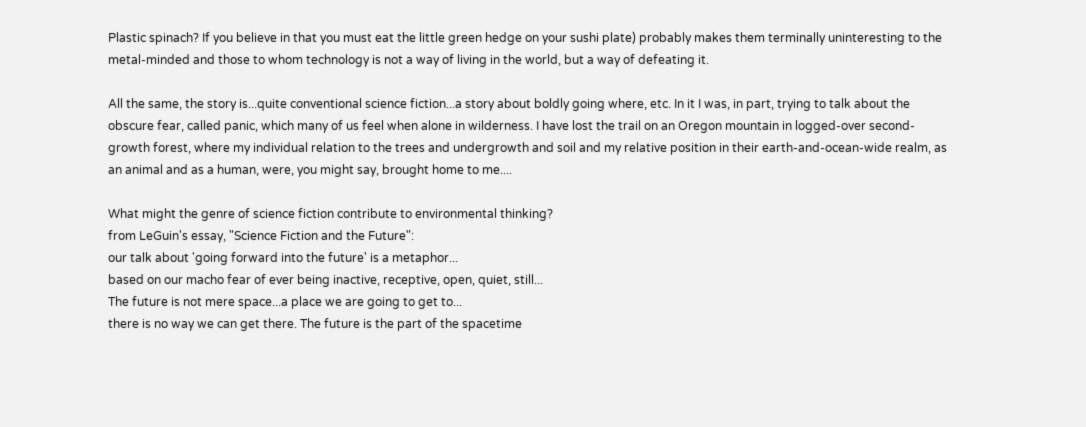Plastic spinach? If you believe in that you must eat the little green hedge on your sushi plate) probably makes them terminally uninteresting to the metal-minded and those to whom technology is not a way of living in the world, but a way of defeating it.

All the same, the story is...quite conventional science fiction...a story about boldly going where, etc. In it I was, in part, trying to talk about the obscure fear, called panic, which many of us feel when alone in wilderness. I have lost the trail on an Oregon mountain in logged-over second-growth forest, where my individual relation to the trees and undergrowth and soil and my relative position in their earth-and-ocean-wide realm, as an animal and as a human, were, you might say, brought home to me....

What might the genre of science fiction contribute to environmental thinking?
from LeGuin's essay, "Science Fiction and the Future":
our talk about 'going forward into the future' is a metaphor...
based on our macho fear of ever being inactive, receptive, open, quiet, still...
The future is not mere space...a place we are going to get to...
there is no way we can get there. The future is the part of the spacetime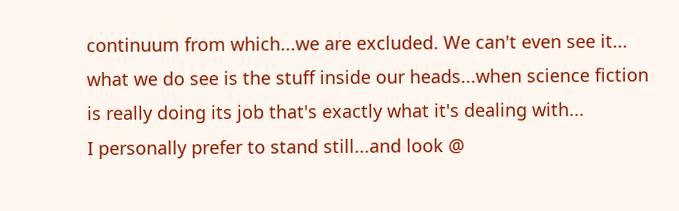continuum from which...we are excluded. We can't even see it...
what we do see is the stuff inside our heads...when science fiction
is really doing its job that's exactly what it's dealing with...
I personally prefer to stand still...and look @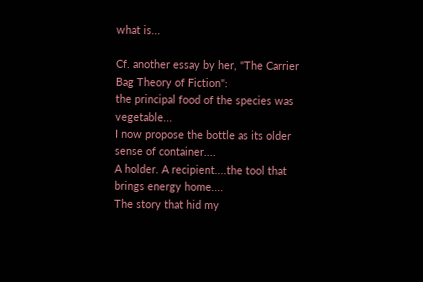what is...

Cf. another essay by her, "The Carrier Bag Theory of Fiction":
the principal food of the species was vegetable...
I now propose the bottle as its older sense of container....
A holder. A recipient....the tool that brings energy home....
The story that hid my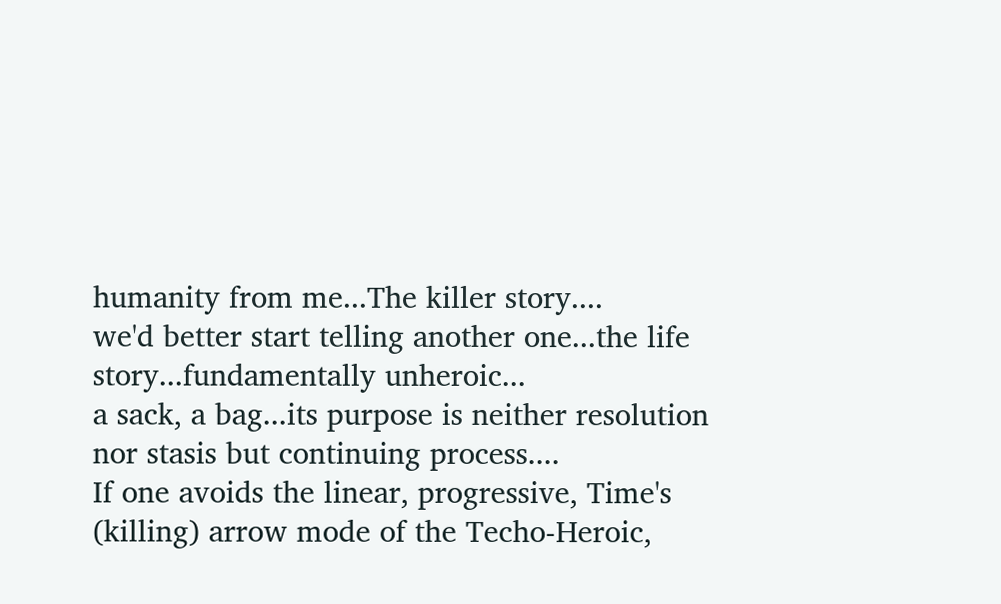humanity from me...The killer story....
we'd better start telling another one...the life story...fundamentally unheroic...
a sack, a bag...its purpose is neither resolution nor stasis but continuing process....
If one avoids the linear, progressive, Time's (killing) arrow mode of the Techo-Heroic,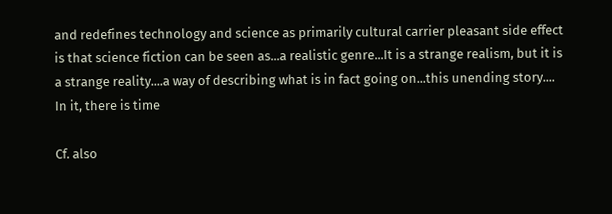and redefines technology and science as primarily cultural carrier pleasant side effect
is that science fiction can be seen as...a realistic genre...It is a strange realism, but it is
a strange reality....a way of describing what is in fact going on...this unending story....
In it, there is time

Cf. also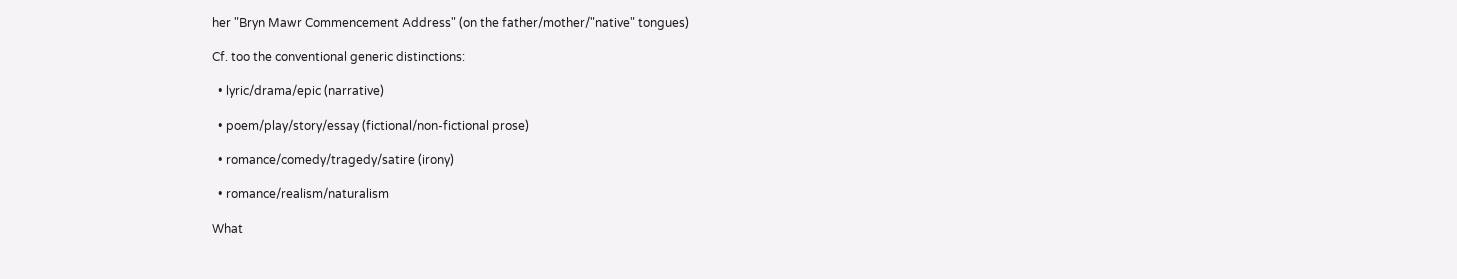her "Bryn Mawr Commencement Address" (on the father/mother/"native" tongues)

Cf. too the conventional generic distinctions:

  • lyric/drama/epic (narrative)

  • poem/play/story/essay (fictional/non-fictional prose)

  • romance/comedy/tragedy/satire (irony)

  • romance/realism/naturalism

What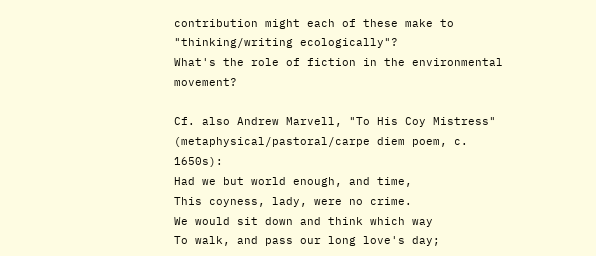contribution might each of these make to "thinking/writing ecologically"?
What's the role of fiction in the environmental movement?

Cf. also Andrew Marvell, "To His Coy Mistress"
(metaphysical/pastoral/carpe diem poem, c. 1650s):
Had we but world enough, and time,
This coyness, lady, were no crime.
We would sit down and think which way
To walk, and pass our long love's day;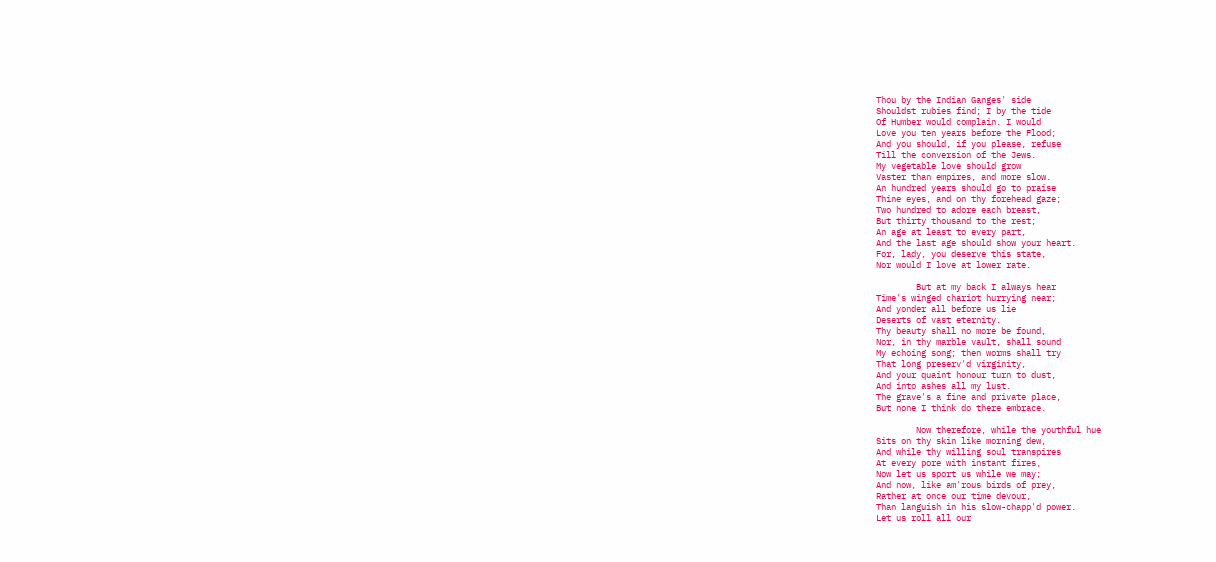Thou by the Indian Ganges' side
Shouldst rubies find; I by the tide
Of Humber would complain. I would
Love you ten years before the Flood;
And you should, if you please, refuse
Till the conversion of the Jews.
My vegetable love should grow
Vaster than empires, and more slow.
An hundred years should go to praise
Thine eyes, and on thy forehead gaze;
Two hundred to adore each breast,
But thirty thousand to the rest;
An age at least to every part,
And the last age should show your heart.
For, lady, you deserve this state,
Nor would I love at lower rate.

        But at my back I always hear
Time's winged chariot hurrying near;
And yonder all before us lie
Deserts of vast eternity.
Thy beauty shall no more be found,
Nor, in thy marble vault, shall sound
My echoing song; then worms shall try
That long preserv'd virginity,
And your quaint honour turn to dust,
And into ashes all my lust.
The grave's a fine and private place,
But none I think do there embrace.

        Now therefore, while the youthful hue
Sits on thy skin like morning dew,
And while thy willing soul transpires
At every pore with instant fires,
Now let us sport us while we may;
And now, like am'rous birds of prey,
Rather at once our time devour,
Than languish in his slow-chapp'd power.
Let us roll all our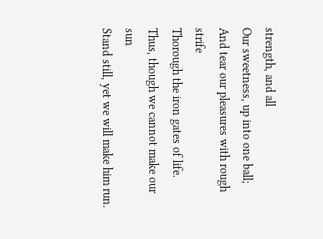strength, and all
Our sweetness, up into one ball;
And tear our pleasures with rough strife
Thorough the iron gates of life.
Thus, though we cannot make our sun
Stand still, yet we will make him run.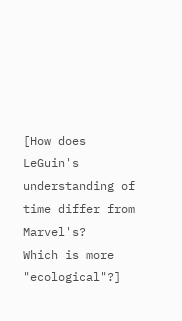[How does LeGuin's understanding of time differ from Marvel's?
Which is more "ecological"?]